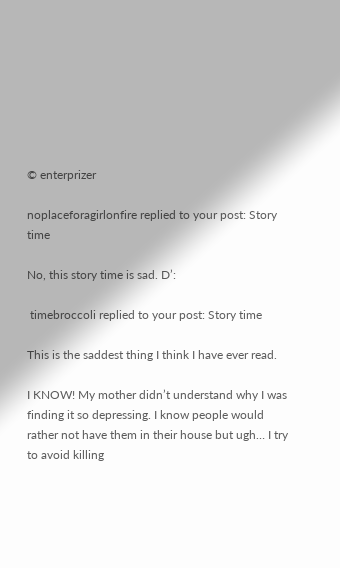© enterprizer

noplaceforagirlonfire replied to your post: Story time

No, this story time is sad. D’:

 timebroccoli replied to your post: Story time

This is the saddest thing I think I have ever read.

I KNOW! My mother didn’t understand why I was finding it so depressing. I know people would rather not have them in their house but ugh… I try to avoid killing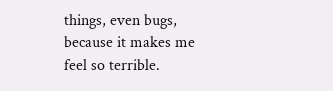things, even bugs, because it makes me feel so terrible.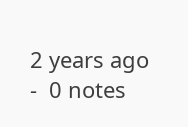2 years ago  -  0 notes